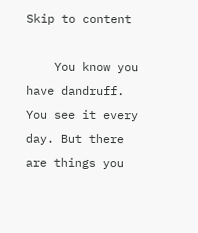Skip to content

    You know you have dandruff. You see it every day. But there are things you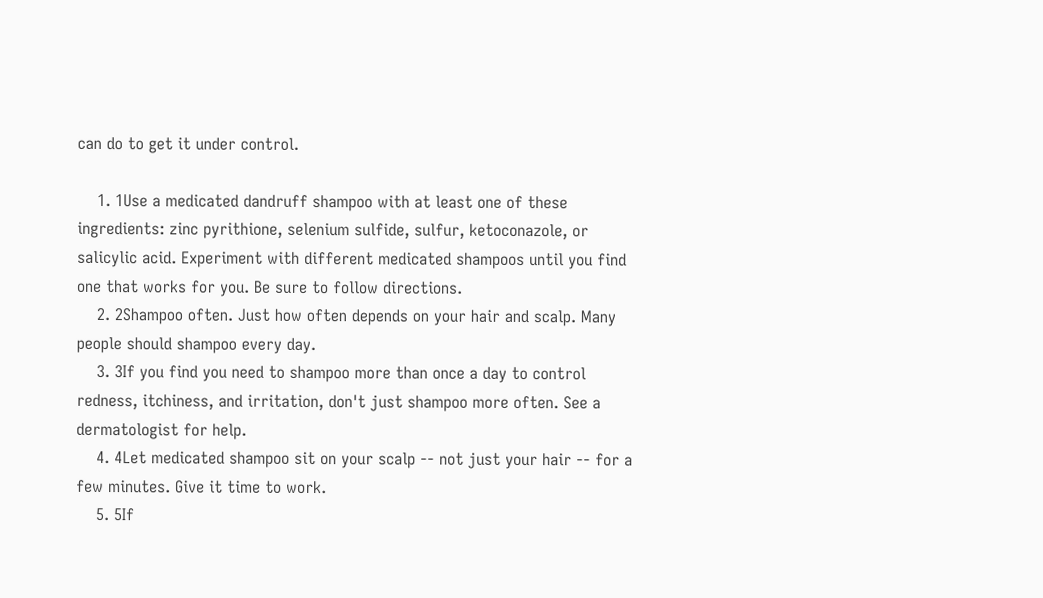can do to get it under control.

    1. 1Use a medicated dandruff shampoo with at least one of these ingredients: zinc pyrithione, selenium sulfide, sulfur, ketoconazole, or salicylic acid. Experiment with different medicated shampoos until you find one that works for you. Be sure to follow directions.
    2. 2Shampoo often. Just how often depends on your hair and scalp. Many people should shampoo every day.
    3. 3If you find you need to shampoo more than once a day to control redness, itchiness, and irritation, don't just shampoo more often. See a dermatologist for help.
    4. 4Let medicated shampoo sit on your scalp -- not just your hair -- for a few minutes. Give it time to work.
    5. 5If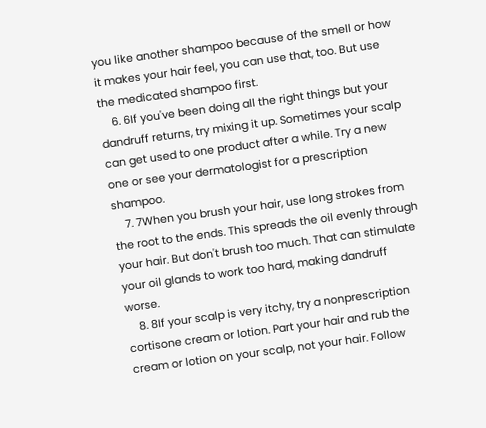you like another shampoo because of the smell or how it makes your hair feel, you can use that, too. But use the medicated shampoo first.
    6. 6If you've been doing all the right things but your dandruff returns, try mixing it up. Sometimes your scalp can get used to one product after a while. Try a new one or see your dermatologist for a prescription shampoo.
    7. 7When you brush your hair, use long strokes from the root to the ends. This spreads the oil evenly through your hair. But don't brush too much. That can stimulate your oil glands to work too hard, making dandruff worse.
    8. 8If your scalp is very itchy, try a nonprescription cortisone cream or lotion. Part your hair and rub the cream or lotion on your scalp, not your hair. Follow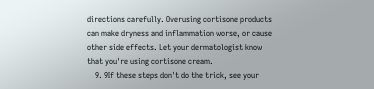directions carefully. Overusing cortisone products can make dryness and inflammation worse, or cause other side effects. Let your dermatologist know that you're using cortisone cream.
    9. 9If these steps don't do the trick, see your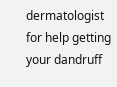dermatologist for help getting your dandruff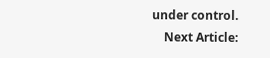under control.
    Next Article: